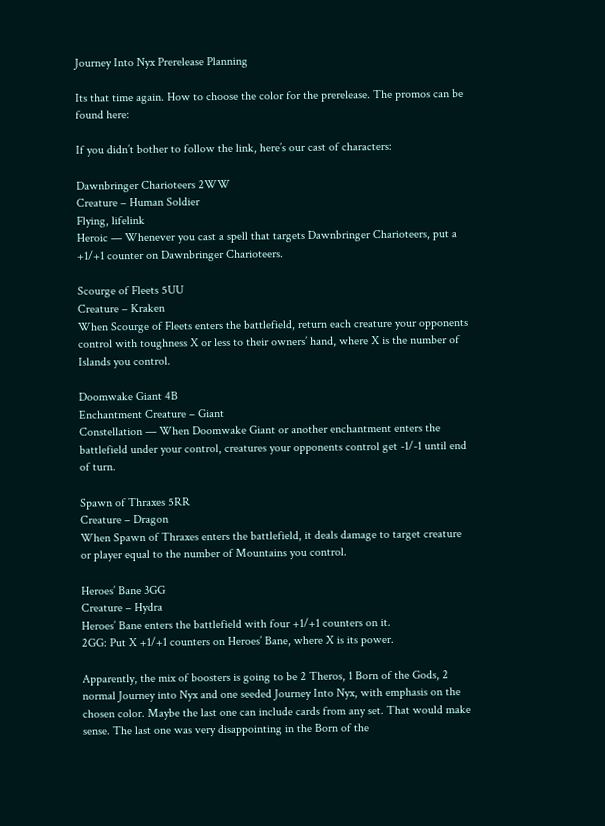Journey Into Nyx Prerelease Planning

Its that time again. How to choose the color for the prerelease. The promos can be found here:

If you didn’t bother to follow the link, here’s our cast of characters:

Dawnbringer Charioteers 2WW
Creature – Human Soldier
Flying, lifelink
Heroic — Whenever you cast a spell that targets Dawnbringer Charioteers, put a +1/+1 counter on Dawnbringer Charioteers.

Scourge of Fleets 5UU
Creature – Kraken
When Scourge of Fleets enters the battlefield, return each creature your opponents control with toughness X or less to their owners’ hand, where X is the number of Islands you control.

Doomwake Giant 4B
Enchantment Creature – Giant
Constellation — When Doomwake Giant or another enchantment enters the battlefield under your control, creatures your opponents control get -1/-1 until end of turn.

Spawn of Thraxes 5RR
Creature – Dragon
When Spawn of Thraxes enters the battlefield, it deals damage to target creature or player equal to the number of Mountains you control.

Heroes’ Bane 3GG
Creature – Hydra
Heroes’ Bane enters the battlefield with four +1/+1 counters on it.
2GG: Put X +1/+1 counters on Heroes’ Bane, where X is its power.

Apparently, the mix of boosters is going to be 2 Theros, 1 Born of the Gods, 2 normal Journey into Nyx and one seeded Journey Into Nyx, with emphasis on the chosen color. Maybe the last one can include cards from any set. That would make sense. The last one was very disappointing in the Born of the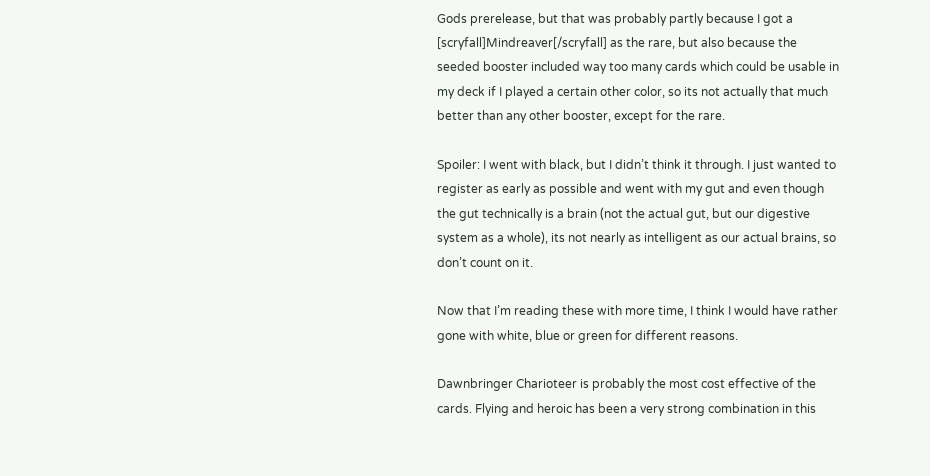Gods prerelease, but that was probably partly because I got a [scryfall]Mindreaver[/scryfall] as the rare, but also because the seeded booster included way too many cards which could be usable in my deck if I played a certain other color, so its not actually that much better than any other booster, except for the rare.

Spoiler: I went with black, but I didn’t think it through. I just wanted to register as early as possible and went with my gut and even though the gut technically is a brain (not the actual gut, but our digestive system as a whole), its not nearly as intelligent as our actual brains, so don’t count on it.

Now that I’m reading these with more time, I think I would have rather gone with white, blue or green for different reasons.

Dawnbringer Charioteer is probably the most cost effective of the cards. Flying and heroic has been a very strong combination in this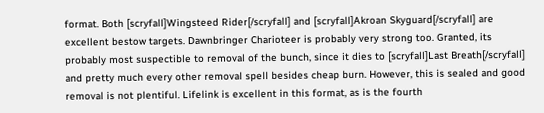format. Both [scryfall]Wingsteed Rider[/scryfall] and [scryfall]Akroan Skyguard[/scryfall] are excellent bestow targets. Dawnbringer Charioteer is probably very strong too. Granted, its probably most suspectible to removal of the bunch, since it dies to [scryfall]Last Breath[/scryfall] and pretty much every other removal spell besides cheap burn. However, this is sealed and good removal is not plentiful. Lifelink is excellent in this format, as is the fourth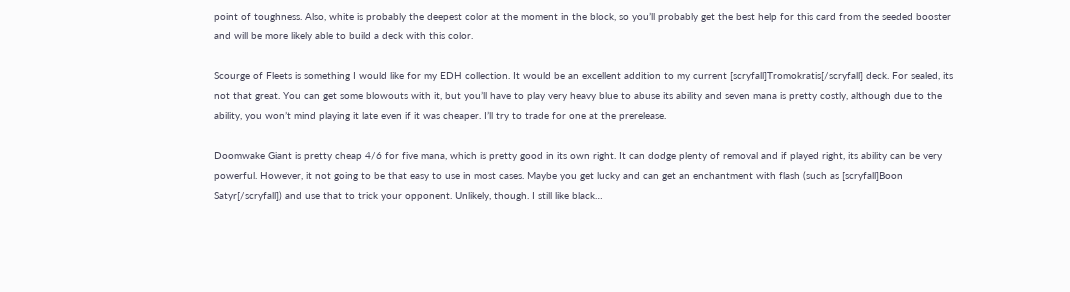point of toughness. Also, white is probably the deepest color at the moment in the block, so you’ll probably get the best help for this card from the seeded booster and will be more likely able to build a deck with this color.

Scourge of Fleets is something I would like for my EDH collection. It would be an excellent addition to my current [scryfall]Tromokratis[/scryfall] deck. For sealed, its not that great. You can get some blowouts with it, but you’ll have to play very heavy blue to abuse its ability and seven mana is pretty costly, although due to the ability, you won’t mind playing it late even if it was cheaper. I’ll try to trade for one at the prerelease.

Doomwake Giant is pretty cheap 4/6 for five mana, which is pretty good in its own right. It can dodge plenty of removal and if played right, its ability can be very powerful. However, it not going to be that easy to use in most cases. Maybe you get lucky and can get an enchantment with flash (such as [scryfall]Boon Satyr[/scryfall]) and use that to trick your opponent. Unlikely, though. I still like black…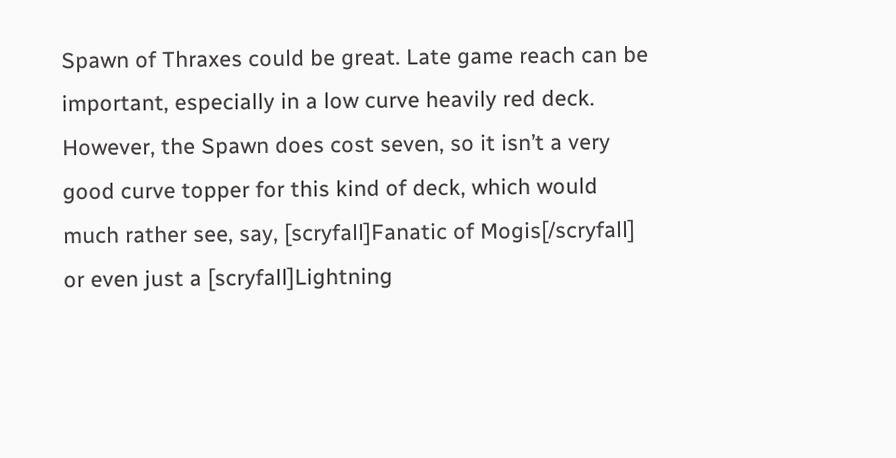Spawn of Thraxes could be great. Late game reach can be important, especially in a low curve heavily red deck. However, the Spawn does cost seven, so it isn’t a very good curve topper for this kind of deck, which would much rather see, say, [scryfall]Fanatic of Mogis[/scryfall] or even just a [scryfall]Lightning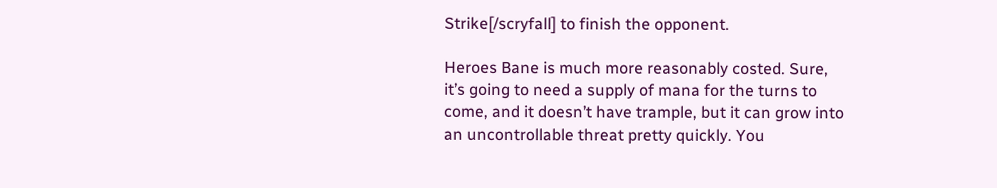Strike[/scryfall] to finish the opponent.

Heroes Bane is much more reasonably costed. Sure, it’s going to need a supply of mana for the turns to come, and it doesn’t have trample, but it can grow into an uncontrollable threat pretty quickly. You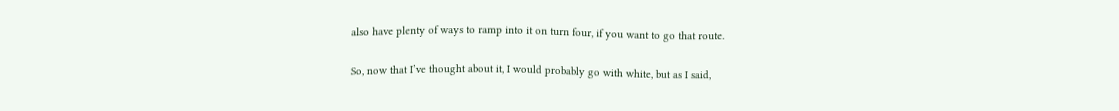also have plenty of ways to ramp into it on turn four, if you want to go that route.

So, now that I’ve thought about it, I would probably go with white, but as I said,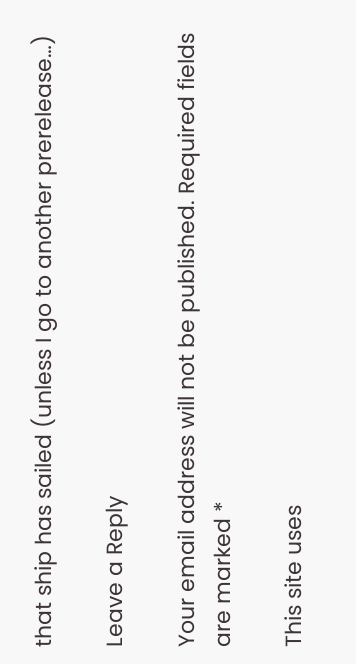that ship has sailed (unless I go to another prerelease…)

Leave a Reply

Your email address will not be published. Required fields are marked *

This site uses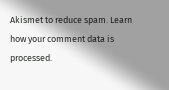Akismet to reduce spam. Learn how your comment data is processed.